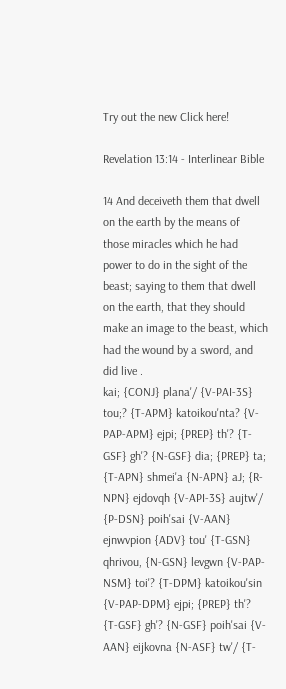Try out the new Click here!

Revelation 13:14 - Interlinear Bible

14 And deceiveth them that dwell on the earth by the means of those miracles which he had power to do in the sight of the beast; saying to them that dwell on the earth, that they should make an image to the beast, which had the wound by a sword, and did live .
kai; {CONJ} plana'/ {V-PAI-3S} tou;? {T-APM} katoikou'nta? {V-PAP-APM} ejpi; {PREP} th'? {T-GSF} gh'? {N-GSF} dia; {PREP} ta; {T-APN} shmei'a {N-APN} aJ; {R-NPN} ejdovqh {V-API-3S} aujtw'/ {P-DSN} poih'sai {V-AAN} ejnwvpion {ADV} tou' {T-GSN} qhrivou, {N-GSN} levgwn {V-PAP-NSM} toi'? {T-DPM} katoikou'sin {V-PAP-DPM} ejpi; {PREP} th'? {T-GSF} gh'? {N-GSF} poih'sai {V-AAN} eijkovna {N-ASF} tw'/ {T-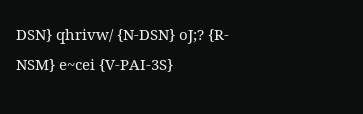DSN} qhrivw/ {N-DSN} oJ;? {R-NSM} e~cei {V-PAI-3S}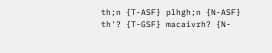th;n {T-ASF} plhgh;n {N-ASF} th'? {T-GSF} macaivrh? {N-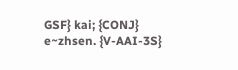GSF} kai; {CONJ} e~zhsen. {V-AAI-3S}